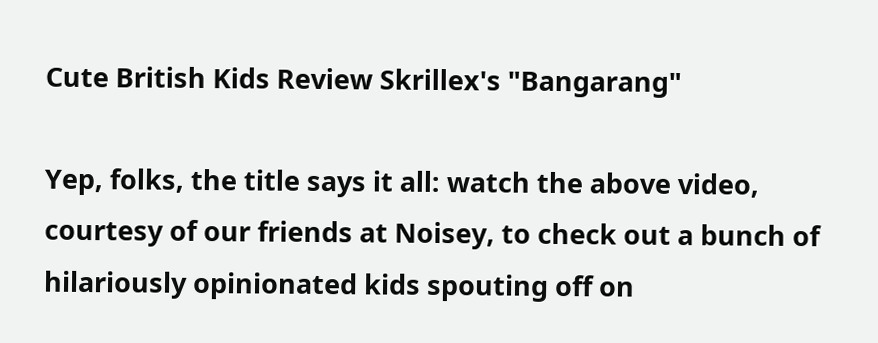Cute British Kids Review Skrillex's "Bangarang"

Yep, folks, the title says it all: watch the above video, courtesy of our friends at Noisey, to check out a bunch of hilariously opinionated kids spouting off on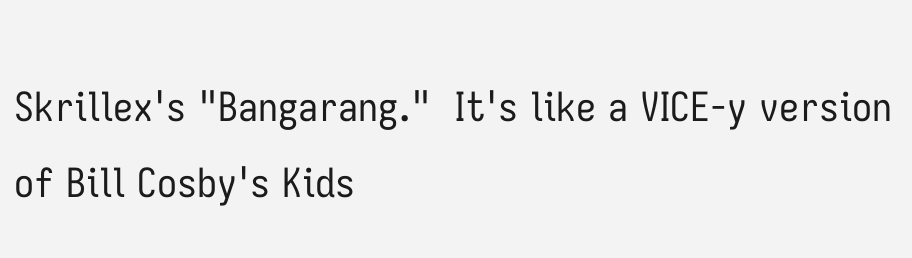Skrillex's "Bangarang."  It's like a VICE-y version of Bill Cosby's Kids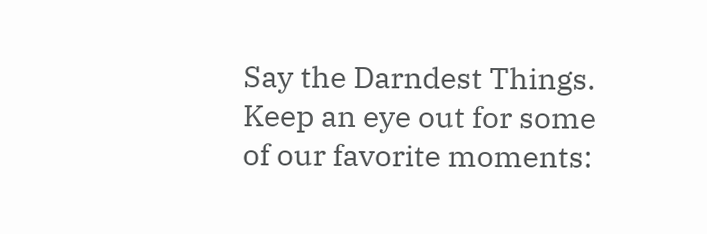Say the Darndest Things.  Keep an eye out for some of our favorite moments: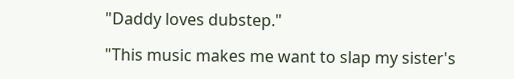"Daddy loves dubstep."

"This music makes me want to slap my sister's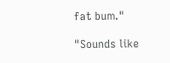fat bum."

"Sounds like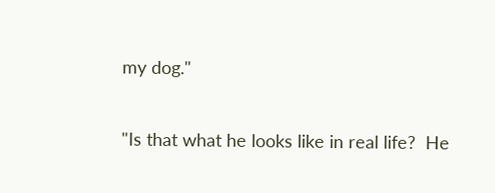my dog."

"Is that what he looks like in real life?  He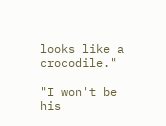looks like a crocodile."

"I won't be his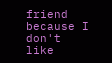friend because I don't like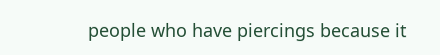people who have piercings because it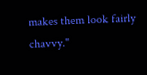makes them look fairly chavvy."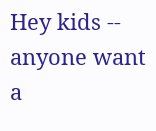Hey kids -- anyone want a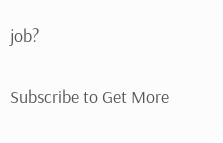job?

Subscribe to Get More